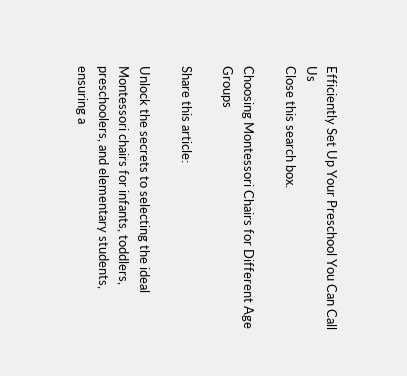Efficiently Set Up Your Preschool You Can Call Us
Close this search box.

Choosing Montessori Chairs for Different Age Groups

Share this article:

Unlock the secrets to selecting the ideal Montessori chairs for infants, toddlers, preschoolers, and elementary students, ensuring a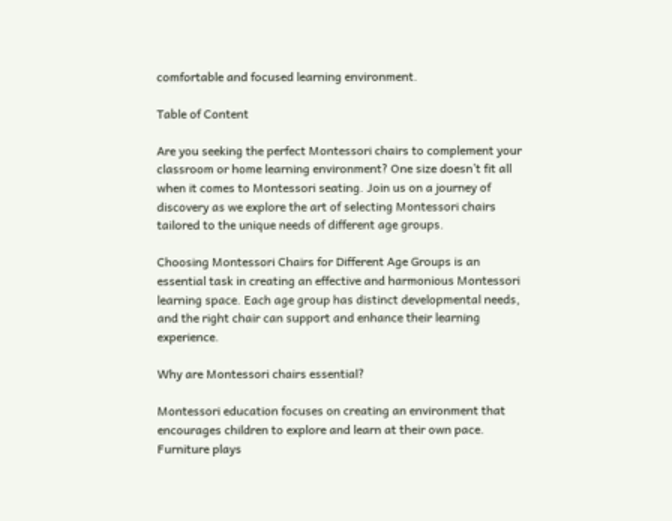comfortable and focused learning environment.

Table of Content

Are you seeking the perfect Montessori chairs to complement your classroom or home learning environment? One size doesn’t fit all when it comes to Montessori seating. Join us on a journey of discovery as we explore the art of selecting Montessori chairs tailored to the unique needs of different age groups.

Choosing Montessori Chairs for Different Age Groups is an essential task in creating an effective and harmonious Montessori learning space. Each age group has distinct developmental needs, and the right chair can support and enhance their learning experience.

Why are Montessori chairs essential?

Montessori education focuses on creating an environment that encourages children to explore and learn at their own pace. Furniture plays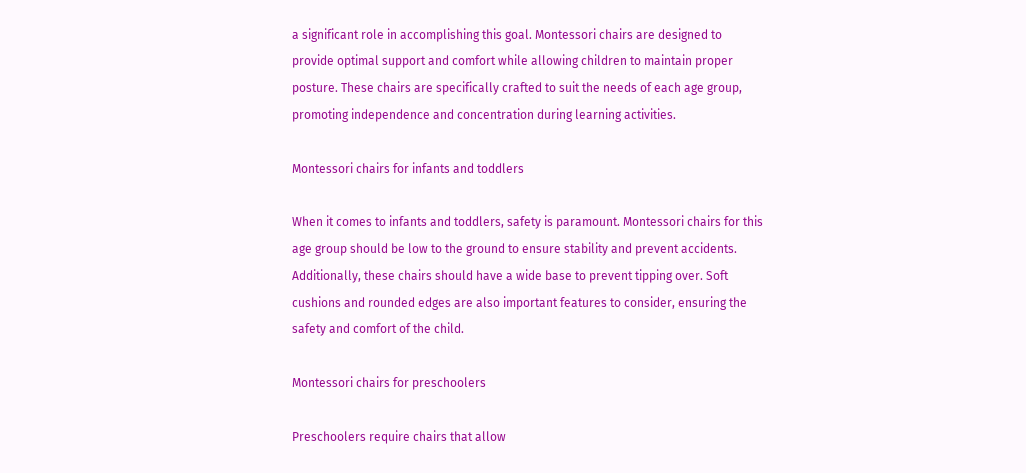a significant role in accomplishing this goal. Montessori chairs are designed to provide optimal support and comfort while allowing children to maintain proper posture. These chairs are specifically crafted to suit the needs of each age group, promoting independence and concentration during learning activities.

Montessori chairs for infants and toddlers

When it comes to infants and toddlers, safety is paramount. Montessori chairs for this age group should be low to the ground to ensure stability and prevent accidents. Additionally, these chairs should have a wide base to prevent tipping over. Soft cushions and rounded edges are also important features to consider, ensuring the safety and comfort of the child.

Montessori chairs for preschoolers

Preschoolers require chairs that allow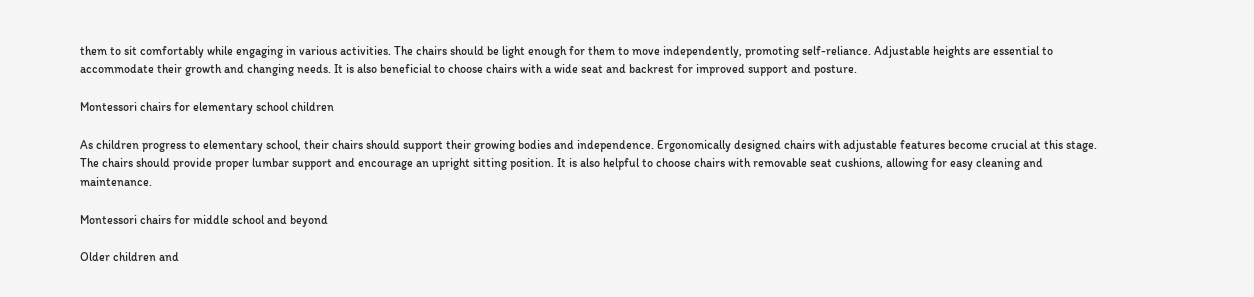them to sit comfortably while engaging in various activities. The chairs should be light enough for them to move independently, promoting self-reliance. Adjustable heights are essential to accommodate their growth and changing needs. It is also beneficial to choose chairs with a wide seat and backrest for improved support and posture.

Montessori chairs for elementary school children

As children progress to elementary school, their chairs should support their growing bodies and independence. Ergonomically designed chairs with adjustable features become crucial at this stage. The chairs should provide proper lumbar support and encourage an upright sitting position. It is also helpful to choose chairs with removable seat cushions, allowing for easy cleaning and maintenance.

Montessori chairs for middle school and beyond

Older children and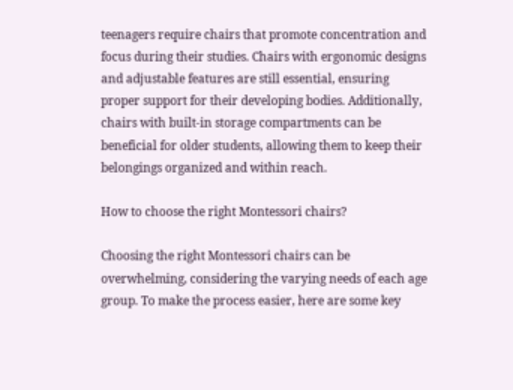teenagers require chairs that promote concentration and focus during their studies. Chairs with ergonomic designs and adjustable features are still essential, ensuring proper support for their developing bodies. Additionally, chairs with built-in storage compartments can be beneficial for older students, allowing them to keep their belongings organized and within reach.

How to choose the right Montessori chairs?

Choosing the right Montessori chairs can be overwhelming, considering the varying needs of each age group. To make the process easier, here are some key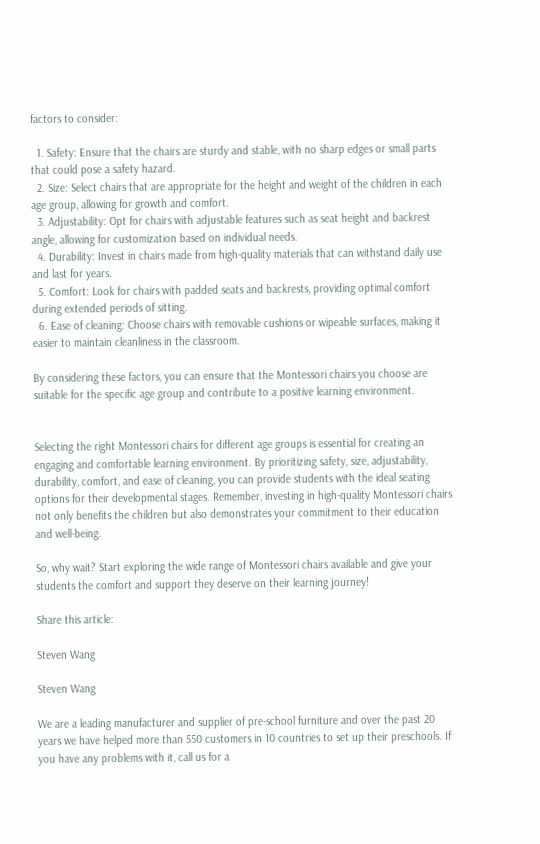factors to consider:

  1. Safety: Ensure that the chairs are sturdy and stable, with no sharp edges or small parts that could pose a safety hazard.
  2. Size: Select chairs that are appropriate for the height and weight of the children in each age group, allowing for growth and comfort.
  3. Adjustability: Opt for chairs with adjustable features such as seat height and backrest angle, allowing for customization based on individual needs.
  4. Durability: Invest in chairs made from high-quality materials that can withstand daily use and last for years.
  5. Comfort: Look for chairs with padded seats and backrests, providing optimal comfort during extended periods of sitting.
  6. Ease of cleaning: Choose chairs with removable cushions or wipeable surfaces, making it easier to maintain cleanliness in the classroom.

By considering these factors, you can ensure that the Montessori chairs you choose are suitable for the specific age group and contribute to a positive learning environment.


Selecting the right Montessori chairs for different age groups is essential for creating an engaging and comfortable learning environment. By prioritizing safety, size, adjustability, durability, comfort, and ease of cleaning, you can provide students with the ideal seating options for their developmental stages. Remember, investing in high-quality Montessori chairs not only benefits the children but also demonstrates your commitment to their education and well-being.

So, why wait? Start exploring the wide range of Montessori chairs available and give your students the comfort and support they deserve on their learning journey!

Share this article:

Steven Wang

Steven Wang

We are a leading manufacturer and supplier of pre-school furniture and over the past 20 years we have helped more than 550 customers in 10 countries to set up their preschools. If you have any problems with it, call us for a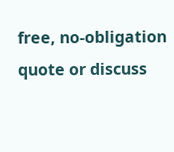free, no-obligation quote or discuss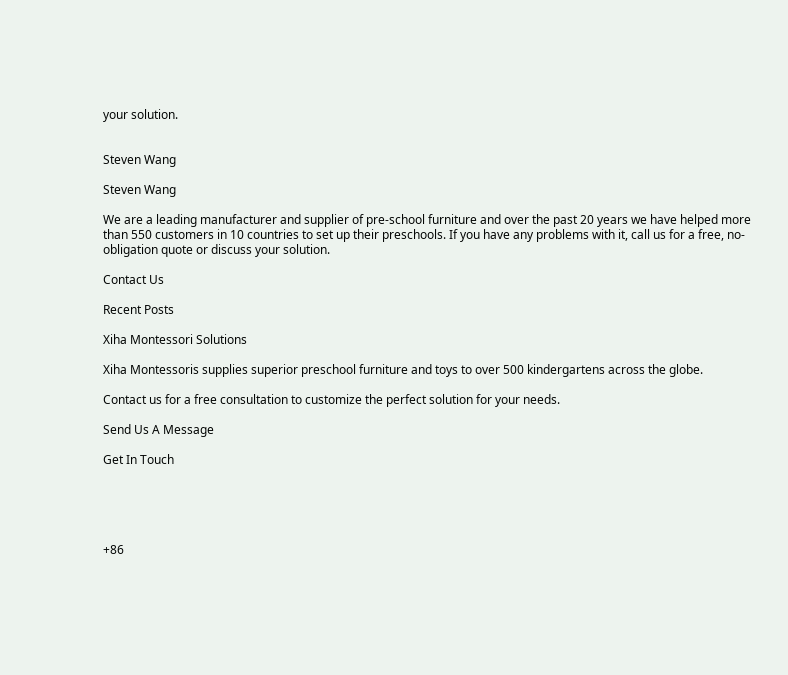your solution.


Steven Wang

Steven Wang

We are a leading manufacturer and supplier of pre-school furniture and over the past 20 years we have helped more than 550 customers in 10 countries to set up their preschools. If you have any problems with it, call us for a free, no-obligation quote or discuss your solution.

Contact Us

Recent Posts

Xiha Montessori Solutions

Xiha Montessoris supplies superior preschool furniture and toys to over 500 kindergartens across the globe.

Contact us for a free consultation to customize the perfect solution for your needs.

Send Us A Message

Get In Touch





+86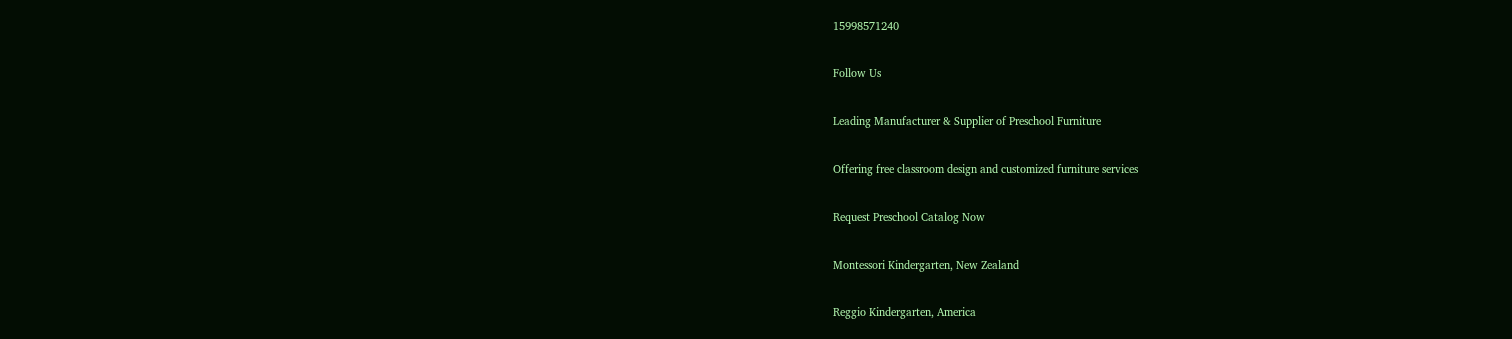15998571240

Follow Us

Leading Manufacturer & Supplier of Preschool Furniture

Offering free classroom design and customized furniture services

Request Preschool Catalog Now

Montessori Kindergarten, New Zealand

Reggio Kindergarten, America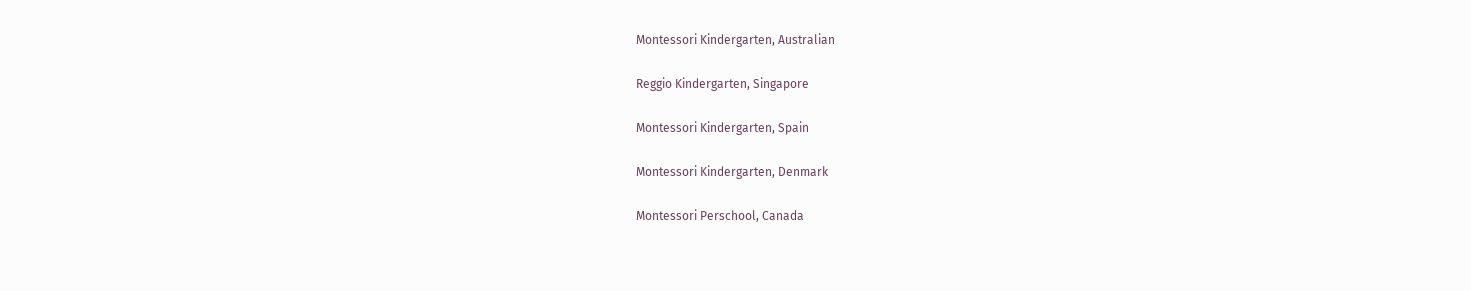Montessori Kindergarten, Australian

Reggio Kindergarten, Singapore

Montessori Kindergarten, Spain

Montessori Kindergarten, Denmark

Montessori Perschool, Canada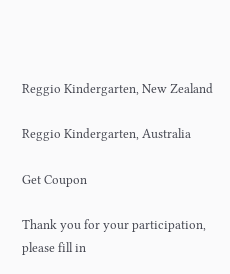Reggio Kindergarten, New Zealand

Reggio Kindergarten, Australia

Get Coupon

Thank you for your participation, please fill in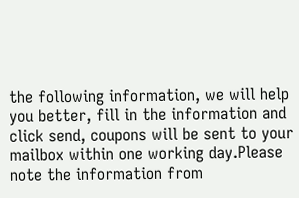the following information, we will help you better, fill in the information and click send, coupons will be sent to your mailbox within one working day.Please note the information from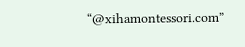“@xihamontessori.com”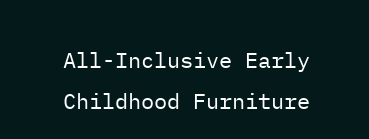All-Inclusive Early Childhood Furniture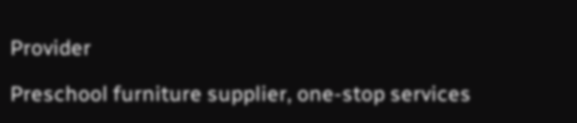Provider

Preschool furniture supplier, one-stop services